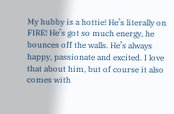My hubby is a hottie! He’s literally on FIRE! He’s got so much energy, he bounces off the walls. He’s always happy, passionate and excited. I love that about him, but of course it also comes with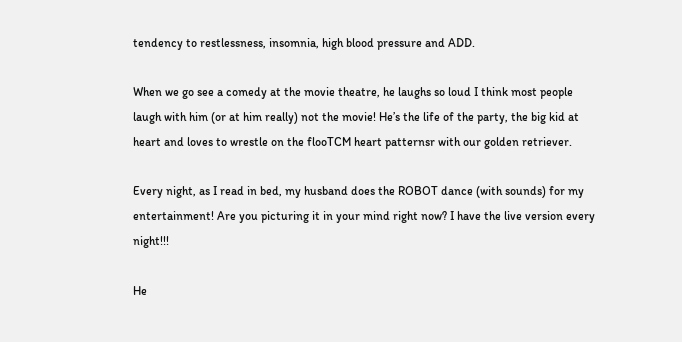tendency to restlessness, insomnia, high blood pressure and ADD.

When we go see a comedy at the movie theatre, he laughs so loud I think most people laugh with him (or at him really) not the movie! He’s the life of the party, the big kid at heart and loves to wrestle on the flooTCM heart patternsr with our golden retriever.

Every night, as I read in bed, my husband does the ROBOT dance (with sounds) for my entertainment! Are you picturing it in your mind right now? I have the live version every night!!!

He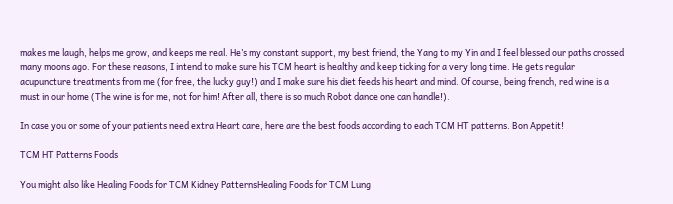makes me laugh, helps me grow, and keeps me real. He’s my constant support, my best friend, the Yang to my Yin and I feel blessed our paths crossed many moons ago. For these reasons, I intend to make sure his TCM heart is healthy and keep ticking for a very long time. He gets regular acupuncture treatments from me (for free, the lucky guy!) and I make sure his diet feeds his heart and mind. Of course, being french, red wine is a must in our home (The wine is for me, not for him! After all, there is so much Robot dance one can handle!).

In case you or some of your patients need extra Heart care, here are the best foods according to each TCM HT patterns. Bon Appetit!

TCM HT Patterns Foods

You might also like Healing Foods for TCM Kidney PatternsHealing Foods for TCM Lung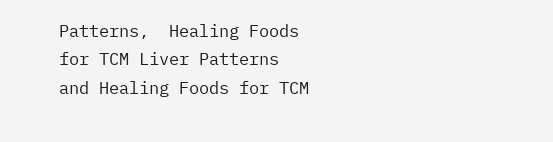Patterns,  Healing Foods for TCM Liver Patterns and Healing Foods for TCM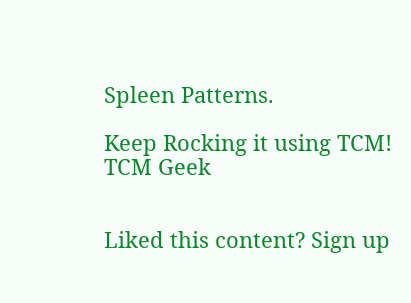Spleen Patterns.

Keep Rocking it using TCM!
TCM Geek


Liked this content? Sign up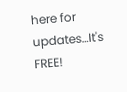here for updates…It's FREE!